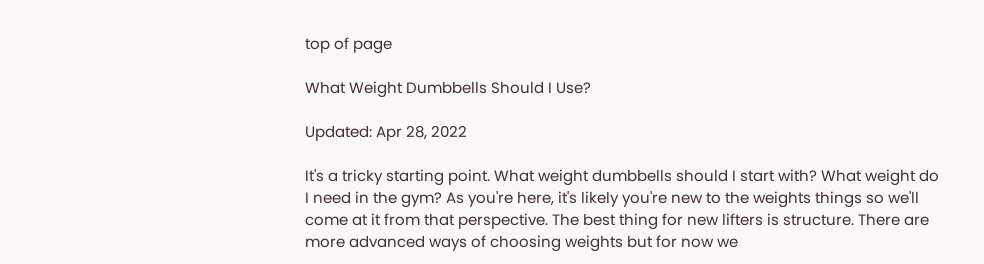top of page

What Weight Dumbbells Should I Use?

Updated: Apr 28, 2022

It's a tricky starting point. What weight dumbbells should I start with? What weight do I need in the gym? As you're here, it's likely you're new to the weights things so we'll come at it from that perspective. The best thing for new lifters is structure. There are more advanced ways of choosing weights but for now we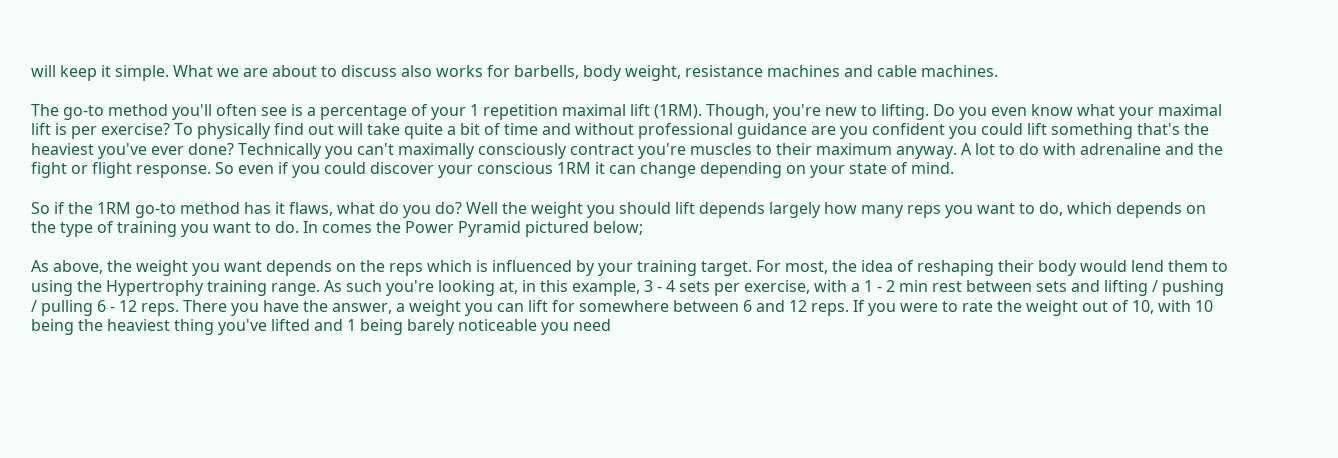will keep it simple. What we are about to discuss also works for barbells, body weight, resistance machines and cable machines.

The go-to method you'll often see is a percentage of your 1 repetition maximal lift (1RM). Though, you're new to lifting. Do you even know what your maximal lift is per exercise? To physically find out will take quite a bit of time and without professional guidance are you confident you could lift something that's the heaviest you've ever done? Technically you can't maximally consciously contract you're muscles to their maximum anyway. A lot to do with adrenaline and the fight or flight response. So even if you could discover your conscious 1RM it can change depending on your state of mind.

So if the 1RM go-to method has it flaws, what do you do? Well the weight you should lift depends largely how many reps you want to do, which depends on the type of training you want to do. In comes the Power Pyramid pictured below;

As above, the weight you want depends on the reps which is influenced by your training target. For most, the idea of reshaping their body would lend them to using the Hypertrophy training range. As such you're looking at, in this example, 3 - 4 sets per exercise, with a 1 - 2 min rest between sets and lifting / pushing / pulling 6 - 12 reps. There you have the answer, a weight you can lift for somewhere between 6 and 12 reps. If you were to rate the weight out of 10, with 10 being the heaviest thing you've lifted and 1 being barely noticeable you need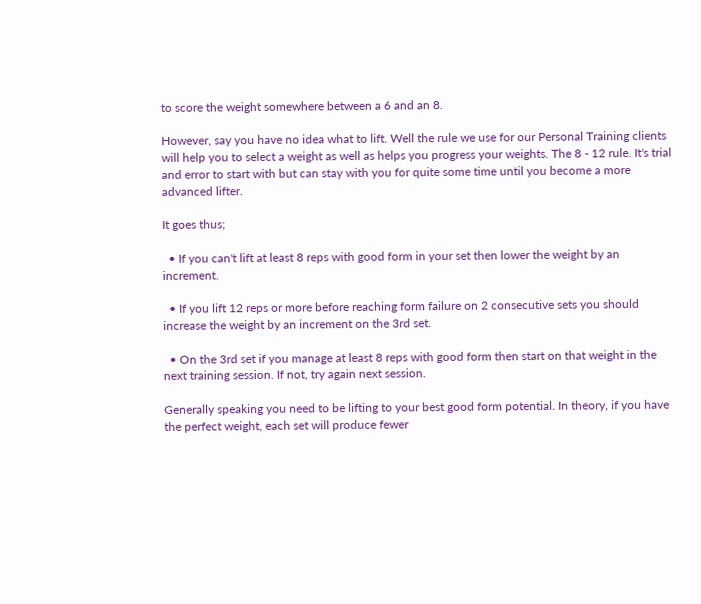to score the weight somewhere between a 6 and an 8.

However, say you have no idea what to lift. Well the rule we use for our Personal Training clients will help you to select a weight as well as helps you progress your weights. The 8 - 12 rule. It's trial and error to start with but can stay with you for quite some time until you become a more advanced lifter.

It goes thus;

  • If you can't lift at least 8 reps with good form in your set then lower the weight by an increment.

  • If you lift 12 reps or more before reaching form failure on 2 consecutive sets you should increase the weight by an increment on the 3rd set.

  • On the 3rd set if you manage at least 8 reps with good form then start on that weight in the next training session. If not, try again next session.

Generally speaking you need to be lifting to your best good form potential. In theory, if you have the perfect weight, each set will produce fewer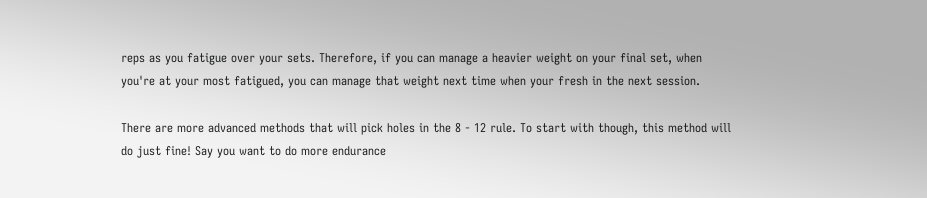reps as you fatigue over your sets. Therefore, if you can manage a heavier weight on your final set, when you're at your most fatigued, you can manage that weight next time when your fresh in the next session.

There are more advanced methods that will pick holes in the 8 - 12 rule. To start with though, this method will do just fine! Say you want to do more endurance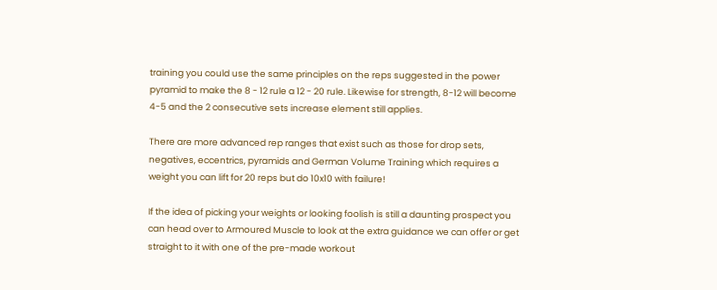training you could use the same principles on the reps suggested in the power pyramid to make the 8 - 12 rule a 12 - 20 rule. Likewise for strength, 8-12 will become 4-5 and the 2 consecutive sets increase element still applies.

There are more advanced rep ranges that exist such as those for drop sets, negatives, eccentrics, pyramids and German Volume Training which requires a weight you can lift for 20 reps but do 10x10 with failure!

If the idea of picking your weights or looking foolish is still a daunting prospect you can head over to Armoured Muscle to look at the extra guidance we can offer or get straight to it with one of the pre-made workout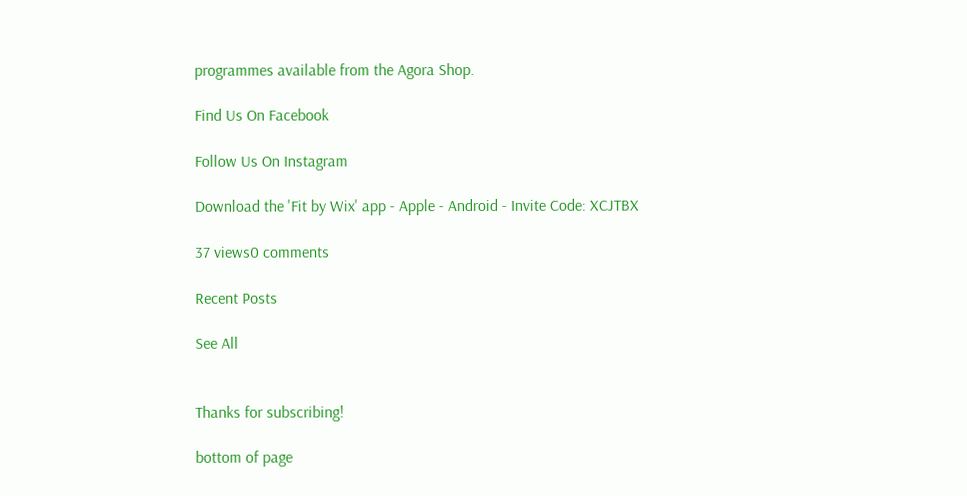programmes available from the Agora Shop.

Find Us On Facebook

Follow Us On Instagram

Download the 'Fit by Wix' app - Apple - Android - Invite Code: XCJTBX

37 views0 comments

Recent Posts

See All


Thanks for subscribing!

bottom of page